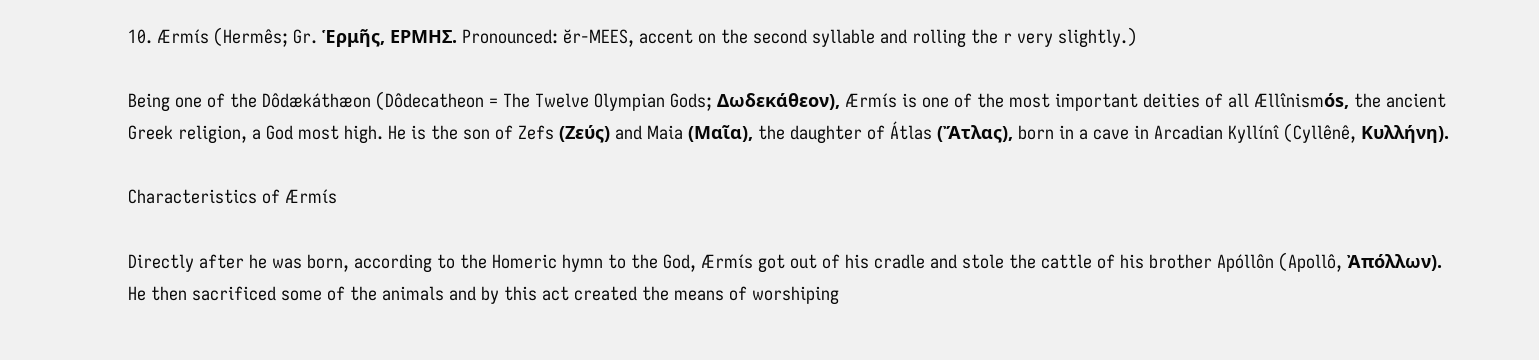10. Ærmís (Hermês; Gr. Ἑρμῆς, ΕΡΜΗΣ. Pronounced: ĕr-MEES, accent on the second syllable and rolling the r very slightly.)

Being one of the Dôdækáthæon (Dôdecatheon = The Twelve Olympian Gods; Δωδεκάθεον), Ærmís is one of the most important deities of all Ællînismόs, the ancient Greek religion, a God most high. He is the son of Zefs (Ζεύς) and Maia (Μαῖα), the daughter of Átlas (Ἄτλας), born in a cave in Arcadian Kyllínî (Cyllênê, Κυλλήνη).

Characteristics of Ærmís

Directly after he was born, according to the Homeric hymn to the God, Ærmís got out of his cradle and stole the cattle of his brother Apóllôn (Apollô, Ἀπόλλων). He then sacrificed some of the animals and by this act created the means of worshiping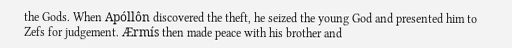the Gods. When Apóllôn discovered the theft, he seized the young God and presented him to Zefs for judgement. Ærmís then made peace with his brother and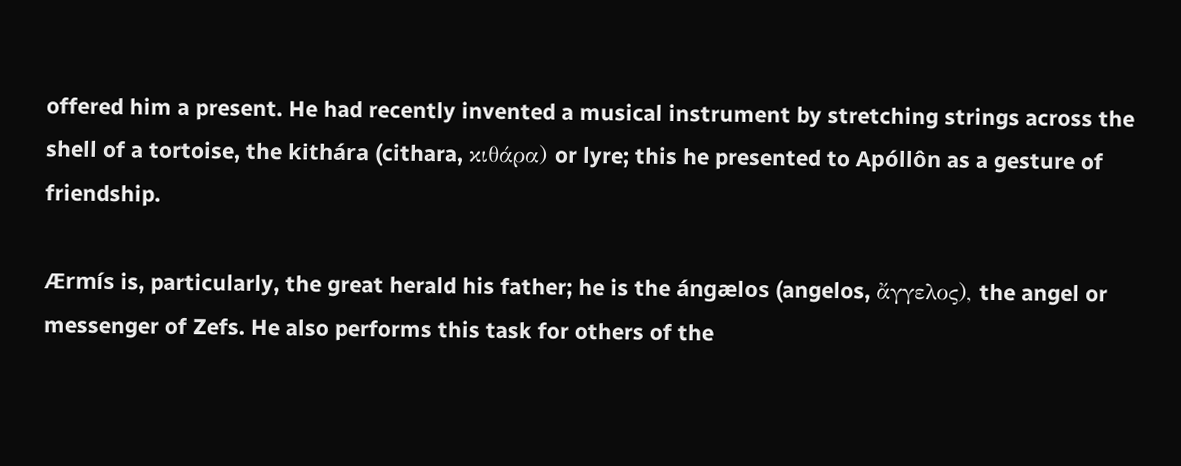offered him a present. He had recently invented a musical instrument by stretching strings across the shell of a tortoise, the kithára (cithara, κιθάρα) or lyre; this he presented to Apóllôn as a gesture of friendship.

Ærmís is, particularly, the great herald his father; he is the ángælos (angelos, ἄγγελος), the angel or messenger of Zefs. He also performs this task for others of the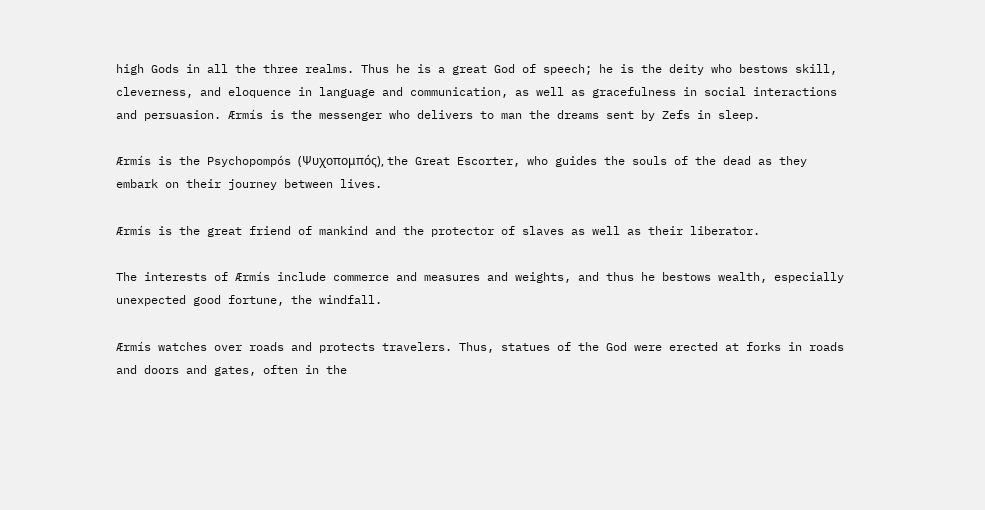high Gods in all the three realms. Thus he is a great God of speech; he is the deity who bestows skill, cleverness, and eloquence in language and communication, as well as gracefulness in social interactions and persuasion. Ærmís is the messenger who delivers to man the dreams sent by Zefs in sleep.

Ærmís is the Psychopompós (Ψυχοπομπός), the Great Escorter, who guides the souls of the dead as they embark on their journey between lives.

Ærmís is the great friend of mankind and the protector of slaves as well as their liberator.

The interests of Ærmís include commerce and measures and weights, and thus he bestows wealth, especially unexpected good fortune, the windfall.

Ærmís watches over roads and protects travelers. Thus, statues of the God were erected at forks in roads and doors and gates, often in the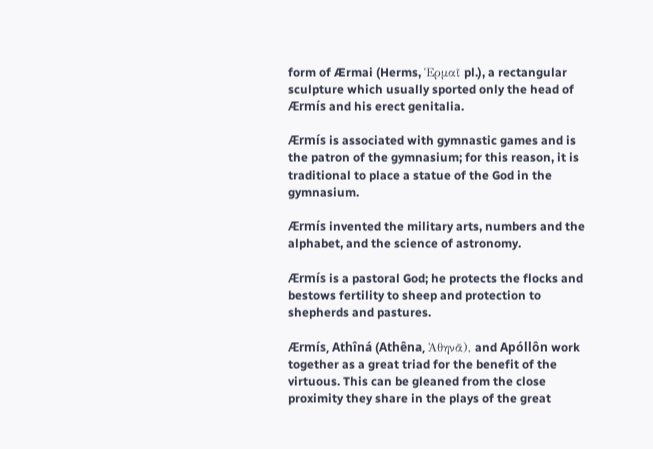form of Ærmai (Herms, Ἑρμαῖ pl.), a rectangular sculpture which usually sported only the head of Ærmís and his erect genitalia.

Ærmís is associated with gymnastic games and is the patron of the gymnasium; for this reason, it is traditional to place a statue of the God in the gymnasium.

Ærmís invented the military arts, numbers and the alphabet, and the science of astronomy.

Ærmís is a pastoral God; he protects the flocks and bestows fertility to sheep and protection to shepherds and pastures.

Ærmís, Athîná (Athêna, Ἀθηνᾶ), and Apóllôn work together as a great triad for the benefit of the virtuous. This can be gleaned from the close proximity they share in the plays of the great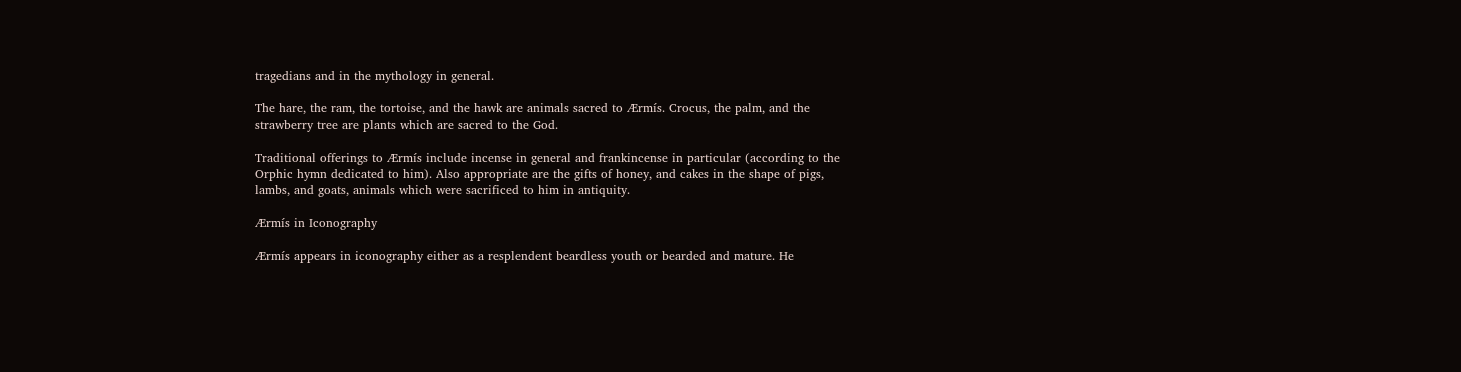tragedians and in the mythology in general.

The hare, the ram, the tortoise, and the hawk are animals sacred to Ærmís. Crocus, the palm, and the strawberry tree are plants which are sacred to the God.

Traditional offerings to Ærmís include incense in general and frankincense in particular (according to the Orphic hymn dedicated to him). Also appropriate are the gifts of honey, and cakes in the shape of pigs, lambs, and goats, animals which were sacrificed to him in antiquity.

Ærmís in Iconography

Ærmís appears in iconography either as a resplendent beardless youth or bearded and mature. He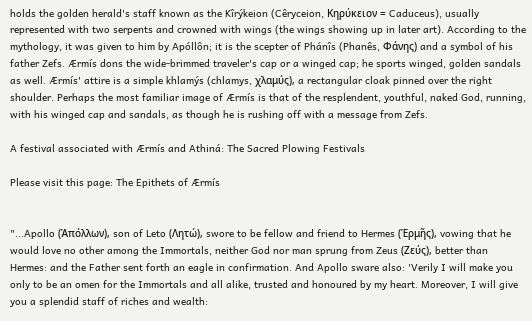holds the golden herald's staff known as the Kîrýkeion (Cêryceion, Κηρύκειον = Caduceus), usually represented with two serpents and crowned with wings (the wings showing up in later art). According to the mythology, it was given to him by Apóllôn; it is the scepter of Phánîs (Phanês, Φάνης) and a symbol of his father Zefs. Ærmís dons the wide-brimmed traveler's cap or a winged cap; he sports winged, golden sandals as well. Ærmís' attire is a simple khlamýs (chlamys, χλαμύς), a rectangular cloak pinned over the right shoulder. Perhaps the most familiar image of Ærmís is that of the resplendent, youthful, naked God, running, with his winged cap and sandals, as though he is rushing off with a message from Zefs.

A festival associated with Ærmís and Athiná: The Sacred Plowing Festivals

Please visit this page: The Epithets of Ærmís


"...Apollo (Ἀπόλλων), son of Leto (Λητώ), swore to be fellow and friend to Hermes (Ἑρμῆς), vowing that he would love no other among the Immortals, neither God nor man sprung from Zeus (Ζεύς), better than Hermes: and the Father sent forth an eagle in confirmation. And Apollo sware also: 'Verily I will make you only to be an omen for the Immortals and all alike, trusted and honoured by my heart. Moreover, I will give you a splendid staff of riches and wealth: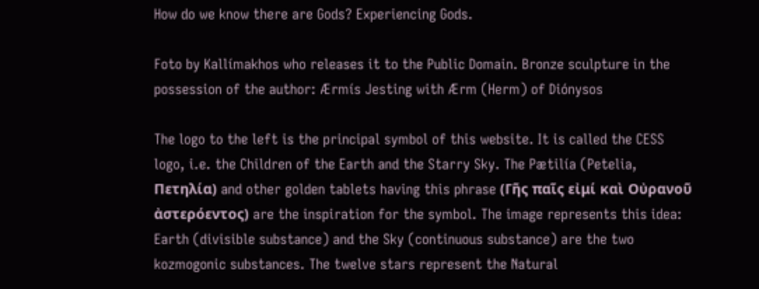How do we know there are Gods? Experiencing Gods.

Foto by Kallímakhos who releases it to the Public Domain. Bronze sculpture in the possession of the author: Ærmís Jesting with Ærm (Herm) of Diónysos

The logo to the left is the principal symbol of this website. It is called the CESS logo, i.e. the Children of the Earth and the Starry Sky. The Pætilía (Petelia, Πετηλία) and other golden tablets having this phrase (Γῆς παῖς εἰμί καὶ Οὐρανοῦ ἀστερόεντος) are the inspiration for the symbol. The image represents this idea: Earth (divisible substance) and the Sky (continuous substance) are the two kozmogonic substances. The twelve stars represent the Natural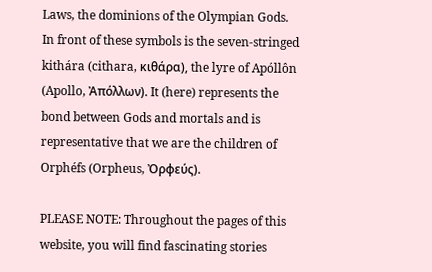Laws, the dominions of the Olympian Gods. In front of these symbols is the seven-stringed kithára (cithara, κιθάρα), the lyre of Apóllôn (Apollo, Ἀπόλλων). It (here) represents the bond between Gods and mortals and is representative that we are the children of Orphéfs (Orpheus, Ὀρφεύς).

PLEASE NOTE: Throughout the pages of this website, you will find fascinating stories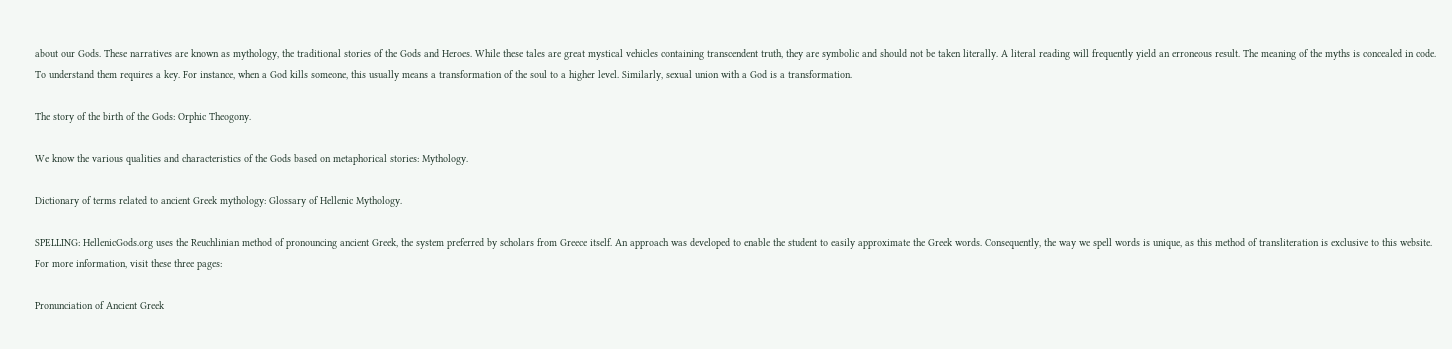about our Gods. These narratives are known as mythology, the traditional stories of the Gods and Heroes. While these tales are great mystical vehicles containing transcendent truth, they are symbolic and should not be taken literally. A literal reading will frequently yield an erroneous result. The meaning of the myths is concealed in code. To understand them requires a key. For instance, when a God kills someone, this usually means a transformation of the soul to a higher level. Similarly, sexual union with a God is a transformation.

The story of the birth of the Gods: Orphic Theogony.

We know the various qualities and characteristics of the Gods based on metaphorical stories: Mythology.

Dictionary of terms related to ancient Greek mythology: Glossary of Hellenic Mythology.

SPELLING: HellenicGods.org uses the Reuchlinian method of pronouncing ancient Greek, the system preferred by scholars from Greece itself. An approach was developed to enable the student to easily approximate the Greek words. Consequently, the way we spell words is unique, as this method of transliteration is exclusive to this website. For more information, visit these three pages:

Pronunciation of Ancient Greek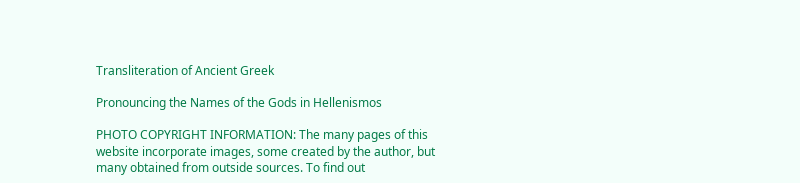Transliteration of Ancient Greek

Pronouncing the Names of the Gods in Hellenismos

PHOTO COPYRIGHT INFORMATION: The many pages of this website incorporate images, some created by the author, but many obtained from outside sources. To find out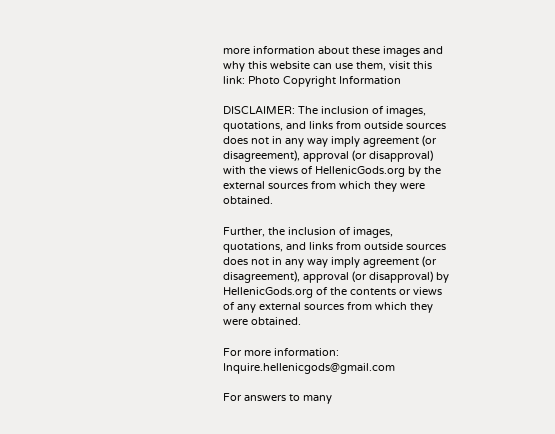more information about these images and why this website can use them, visit this link: Photo Copyright Information

DISCLAIMER: The inclusion of images, quotations, and links from outside sources does not in any way imply agreement (or disagreement), approval (or disapproval) with the views of HellenicGods.org by the external sources from which they were obtained.

Further, the inclusion of images, quotations, and links from outside sources does not in any way imply agreement (or disagreement), approval (or disapproval) by HellenicGods.org of the contents or views of any external sources from which they were obtained.

For more information: Inquire.hellenicgods@gmail.com

For answers to many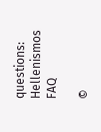questions: Hellenismos FAQ

©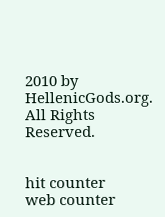2010 by HellenicGods.org. All Rights Reserved.


hit counter
web counter